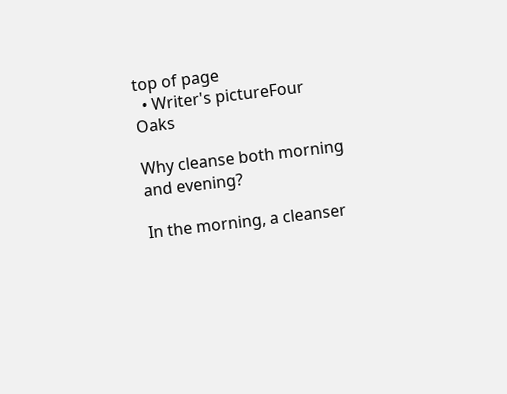top of page
  • Writer's pictureFour Oaks

Why cleanse both morning and evening?

In the morning, a cleanser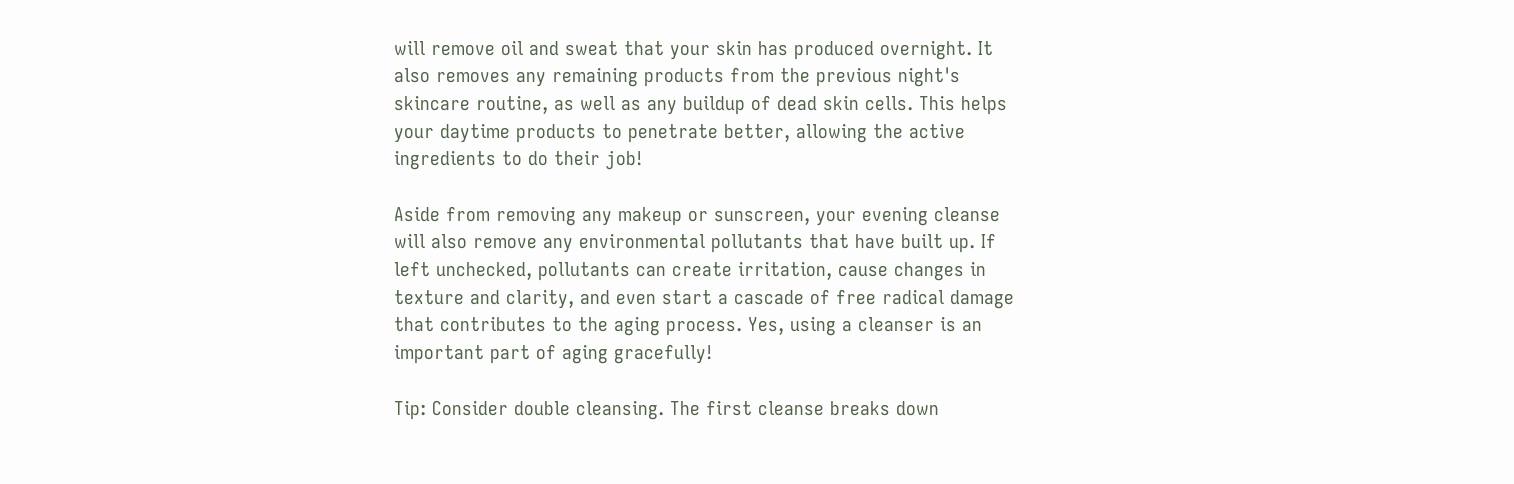will remove oil and sweat that your skin has produced overnight. It also removes any remaining products from the previous night's skincare routine, as well as any buildup of dead skin cells. This helps your daytime products to penetrate better, allowing the active ingredients to do their job!

Aside from removing any makeup or sunscreen, your evening cleanse will also remove any environmental pollutants that have built up. If left unchecked, pollutants can create irritation, cause changes in texture and clarity, and even start a cascade of free radical damage that contributes to the aging process. Yes, using a cleanser is an important part of aging gracefully!

Tip: Consider double cleansing. The first cleanse breaks down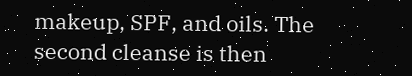makeup, SPF, and oils. The second cleanse is then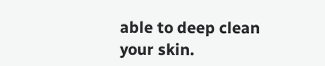able to deep clean your skin.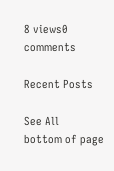8 views0 comments

Recent Posts

See All
bottom of page